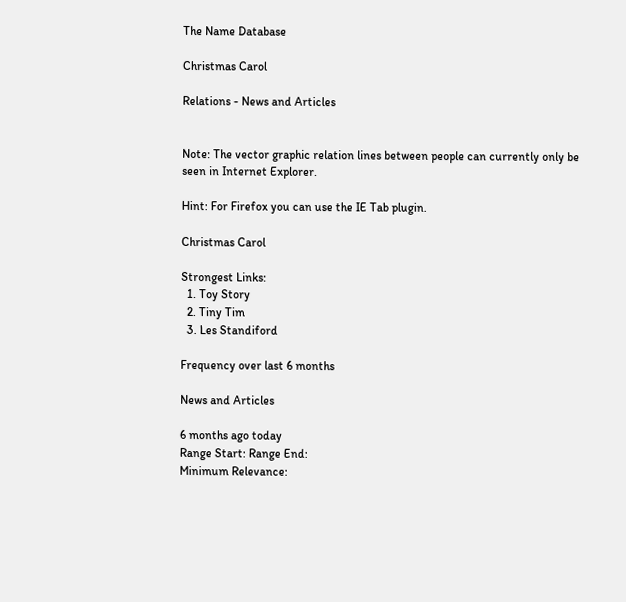The Name Database

Christmas Carol

Relations - News and Articles


Note: The vector graphic relation lines between people can currently only be seen in Internet Explorer.

Hint: For Firefox you can use the IE Tab plugin.

Christmas Carol

Strongest Links:
  1. Toy Story
  2. Tiny Tim
  3. Les Standiford

Frequency over last 6 months

News and Articles

6 months ago today
Range Start: Range End:
Minimum Relevance: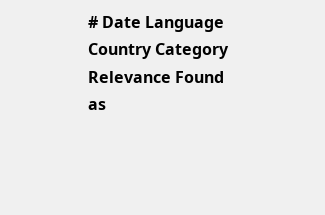# Date Language Country Category Relevance Found as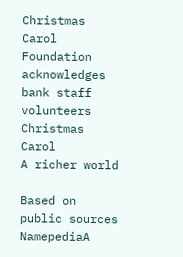Christmas Carol
Foundation acknowledges bank staff volunteers
Christmas Carol
A richer world

Based on public sources NamepediaA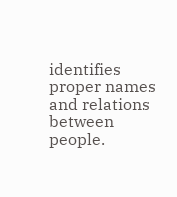identifies proper names and relations between people.